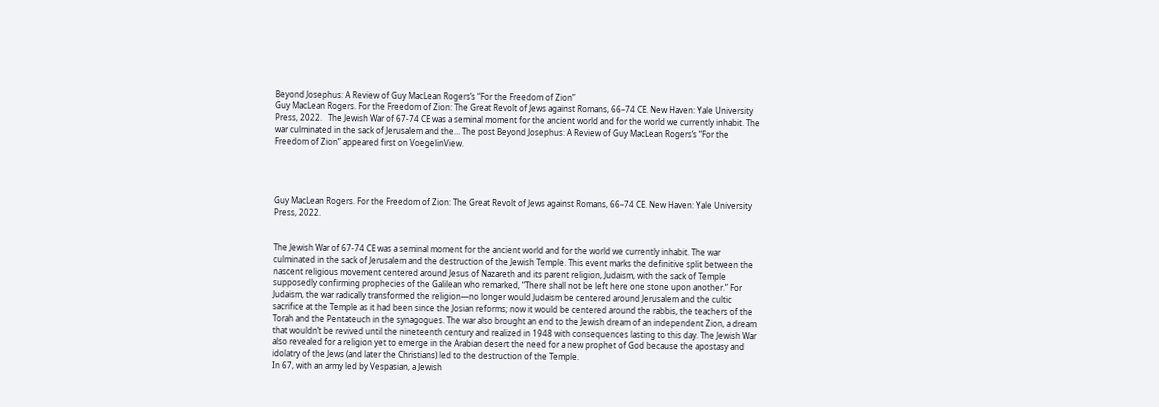Beyond Josephus: A Review of Guy MacLean Rogers’s “For the Freedom of Zion”
Guy MacLean Rogers. For the Freedom of Zion: The Great Revolt of Jews against Romans, 66–74 CE. New Haven: Yale University Press, 2022.   The Jewish War of 67-74 CE was a seminal moment for the ancient world and for the world we currently inhabit. The war culminated in the sack of Jerusalem and the… The post Beyond Josephus: A Review of Guy MacLean Rogers’s “For the Freedom of Zion” appeared first on VoegelinView.




Guy MacLean Rogers. For the Freedom of Zion: The Great Revolt of Jews against Romans, 66–74 CE. New Haven: Yale University Press, 2022.


The Jewish War of 67-74 CE was a seminal moment for the ancient world and for the world we currently inhabit. The war culminated in the sack of Jerusalem and the destruction of the Jewish Temple. This event marks the definitive split between the nascent religious movement centered around Jesus of Nazareth and its parent religion, Judaism, with the sack of Temple supposedly confirming prophecies of the Galilean who remarked, “There shall not be left here one stone upon another.” For Judaism, the war radically transformed the religion—no longer would Judaism be centered around Jerusalem and the cultic sacrifice at the Temple as it had been since the Josian reforms; now it would be centered around the rabbis, the teachers of the Torah and the Pentateuch in the synagogues. The war also brought an end to the Jewish dream of an independent Zion, a dream that wouldn’t be revived until the nineteenth century and realized in 1948 with consequences lasting to this day. The Jewish War also revealed for a religion yet to emerge in the Arabian desert the need for a new prophet of God because the apostasy and idolatry of the Jews (and later the Christians) led to the destruction of the Temple.
In 67, with an army led by Vespasian, a Jewish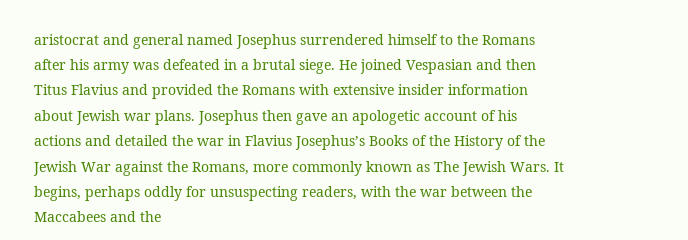aristocrat and general named Josephus surrendered himself to the Romans after his army was defeated in a brutal siege. He joined Vespasian and then Titus Flavius and provided the Romans with extensive insider information about Jewish war plans. Josephus then gave an apologetic account of his actions and detailed the war in Flavius Josephus’s Books of the History of the Jewish War against the Romans, more commonly known as The Jewish Wars. It begins, perhaps oddly for unsuspecting readers, with the war between the Maccabees and the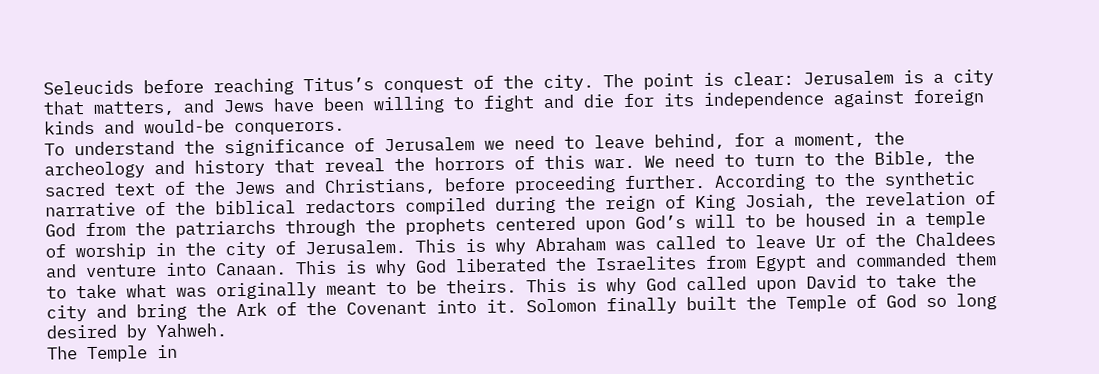Seleucids before reaching Titus’s conquest of the city. The point is clear: Jerusalem is a city that matters, and Jews have been willing to fight and die for its independence against foreign kinds and would-be conquerors.
To understand the significance of Jerusalem we need to leave behind, for a moment, the archeology and history that reveal the horrors of this war. We need to turn to the Bible, the sacred text of the Jews and Christians, before proceeding further. According to the synthetic narrative of the biblical redactors compiled during the reign of King Josiah, the revelation of God from the patriarchs through the prophets centered upon God’s will to be housed in a temple of worship in the city of Jerusalem. This is why Abraham was called to leave Ur of the Chaldees and venture into Canaan. This is why God liberated the Israelites from Egypt and commanded them to take what was originally meant to be theirs. This is why God called upon David to take the city and bring the Ark of the Covenant into it. Solomon finally built the Temple of God so long desired by Yahweh.
The Temple in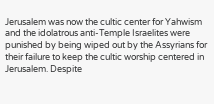Jerusalem was now the cultic center for Yahwism and the idolatrous anti-Temple Israelites were punished by being wiped out by the Assyrians for their failure to keep the cultic worship centered in Jerusalem. Despite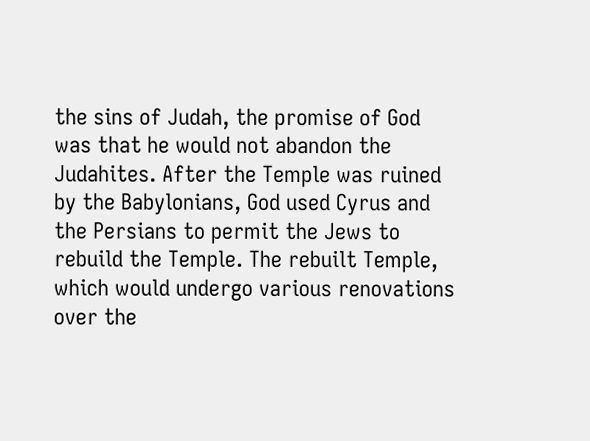the sins of Judah, the promise of God was that he would not abandon the Judahites. After the Temple was ruined by the Babylonians, God used Cyrus and the Persians to permit the Jews to rebuild the Temple. The rebuilt Temple, which would undergo various renovations over the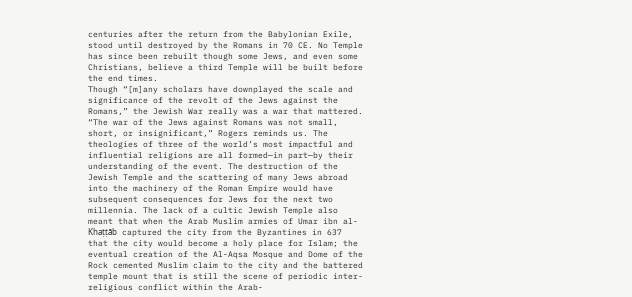centuries after the return from the Babylonian Exile, stood until destroyed by the Romans in 70 CE. No Temple has since been rebuilt though some Jews, and even some Christians, believe a third Temple will be built before the end times.
Though “[m]any scholars have downplayed the scale and significance of the revolt of the Jews against the Romans,” the Jewish War really was a war that mattered. “The war of the Jews against Romans was not small, short, or insignificant,” Rogers reminds us. The theologies of three of the world’s most impactful and influential religions are all formed—in part—by their understanding of the event. The destruction of the Jewish Temple and the scattering of many Jews abroad into the machinery of the Roman Empire would have subsequent consequences for Jews for the next two millennia. The lack of a cultic Jewish Temple also meant that when the Arab Muslim armies of Umar ibn al-Khaṭṭāb captured the city from the Byzantines in 637 that the city would become a holy place for Islam; the eventual creation of the Al-Aqsa Mosque and Dome of the Rock cemented Muslim claim to the city and the battered temple mount that is still the scene of periodic inter-religious conflict within the Arab-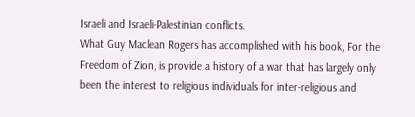Israeli and Israeli-Palestinian conflicts.
What Guy Maclean Rogers has accomplished with his book, For the Freedom of Zion, is provide a history of a war that has largely only been the interest to religious individuals for inter-religious and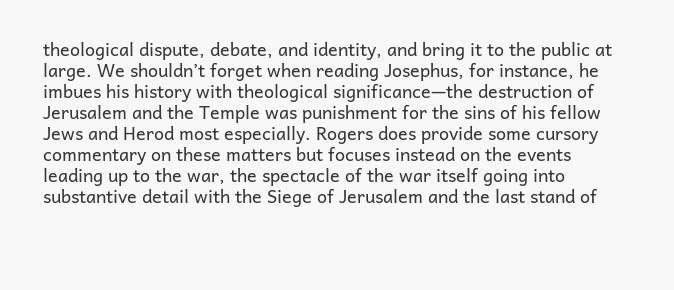theological dispute, debate, and identity, and bring it to the public at large. We shouldn’t forget when reading Josephus, for instance, he imbues his history with theological significance—the destruction of Jerusalem and the Temple was punishment for the sins of his fellow Jews and Herod most especially. Rogers does provide some cursory commentary on these matters but focuses instead on the events leading up to the war, the spectacle of the war itself going into substantive detail with the Siege of Jerusalem and the last stand of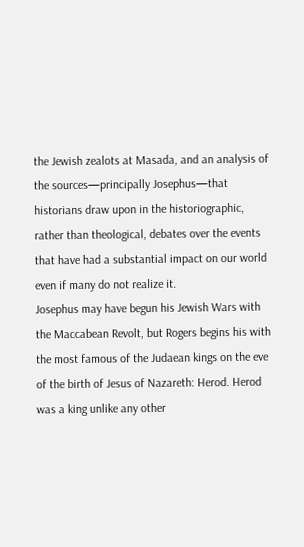the Jewish zealots at Masada, and an analysis of the sources—principally Josephus—that historians draw upon in the historiographic, rather than theological, debates over the events that have had a substantial impact on our world even if many do not realize it.
Josephus may have begun his Jewish Wars with the Maccabean Revolt, but Rogers begins his with the most famous of the Judaean kings on the eve of the birth of Jesus of Nazareth: Herod. Herod was a king unlike any other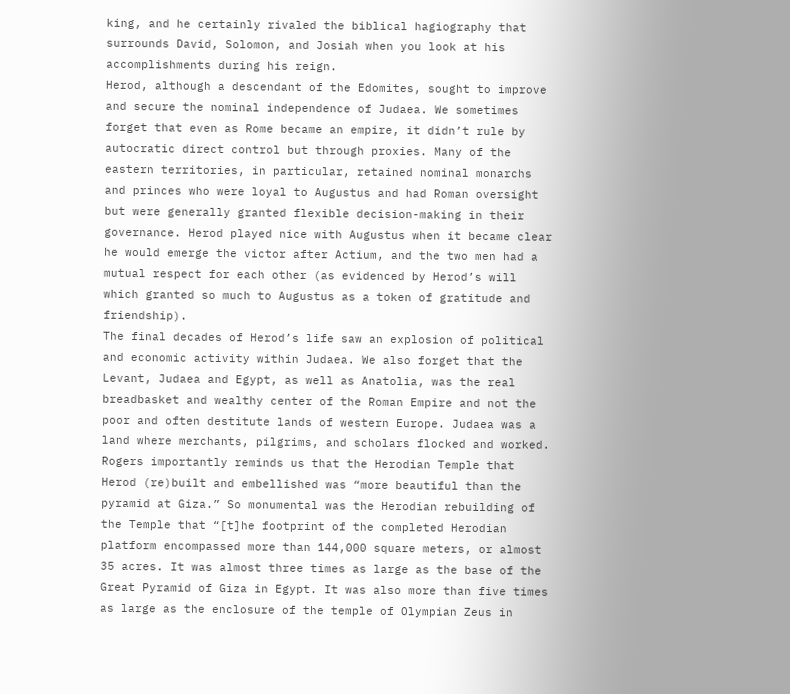king, and he certainly rivaled the biblical hagiography that surrounds David, Solomon, and Josiah when you look at his accomplishments during his reign.
Herod, although a descendant of the Edomites, sought to improve and secure the nominal independence of Judaea. We sometimes forget that even as Rome became an empire, it didn’t rule by autocratic direct control but through proxies. Many of the eastern territories, in particular, retained nominal monarchs and princes who were loyal to Augustus and had Roman oversight but were generally granted flexible decision-making in their governance. Herod played nice with Augustus when it became clear he would emerge the victor after Actium, and the two men had a mutual respect for each other (as evidenced by Herod’s will which granted so much to Augustus as a token of gratitude and friendship).
The final decades of Herod’s life saw an explosion of political and economic activity within Judaea. We also forget that the Levant, Judaea and Egypt, as well as Anatolia, was the real breadbasket and wealthy center of the Roman Empire and not the poor and often destitute lands of western Europe. Judaea was a land where merchants, pilgrims, and scholars flocked and worked. Rogers importantly reminds us that the Herodian Temple that Herod (re)built and embellished was “more beautiful than the pyramid at Giza.” So monumental was the Herodian rebuilding of the Temple that “[t]he footprint of the completed Herodian platform encompassed more than 144,000 square meters, or almost 35 acres. It was almost three times as large as the base of the Great Pyramid of Giza in Egypt. It was also more than five times as large as the enclosure of the temple of Olympian Zeus in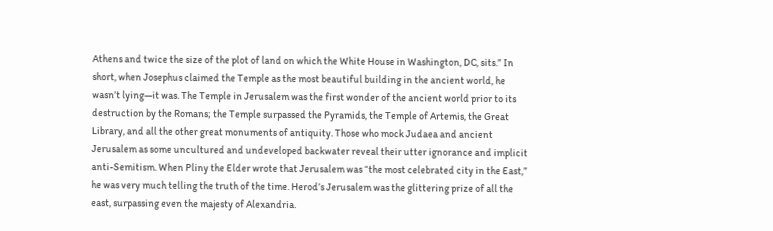Athens and twice the size of the plot of land on which the White House in Washington, DC, sits.” In short, when Josephus claimed the Temple as the most beautiful building in the ancient world, he wasn’t lying—it was. The Temple in Jerusalem was the first wonder of the ancient world prior to its destruction by the Romans; the Temple surpassed the Pyramids, the Temple of Artemis, the Great Library, and all the other great monuments of antiquity. Those who mock Judaea and ancient Jerusalem as some uncultured and undeveloped backwater reveal their utter ignorance and implicit anti-Semitism. When Pliny the Elder wrote that Jerusalem was “the most celebrated city in the East,” he was very much telling the truth of the time. Herod’s Jerusalem was the glittering prize of all the east, surpassing even the majesty of Alexandria.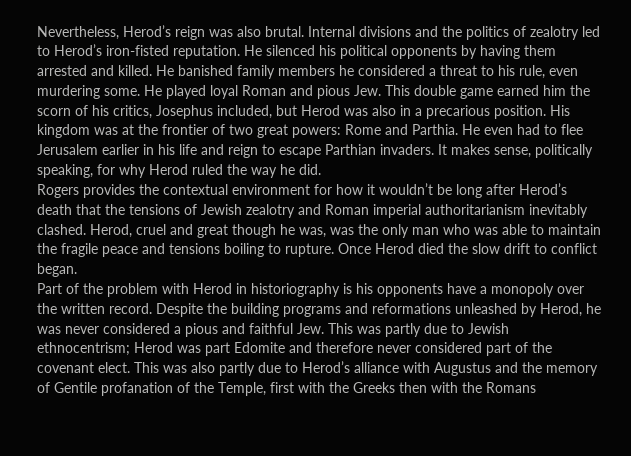Nevertheless, Herod’s reign was also brutal. Internal divisions and the politics of zealotry led to Herod’s iron-fisted reputation. He silenced his political opponents by having them arrested and killed. He banished family members he considered a threat to his rule, even murdering some. He played loyal Roman and pious Jew. This double game earned him the scorn of his critics, Josephus included, but Herod was also in a precarious position. His kingdom was at the frontier of two great powers: Rome and Parthia. He even had to flee Jerusalem earlier in his life and reign to escape Parthian invaders. It makes sense, politically speaking, for why Herod ruled the way he did.
Rogers provides the contextual environment for how it wouldn’t be long after Herod’s death that the tensions of Jewish zealotry and Roman imperial authoritarianism inevitably clashed. Herod, cruel and great though he was, was the only man who was able to maintain the fragile peace and tensions boiling to rupture. Once Herod died the slow drift to conflict began.
Part of the problem with Herod in historiography is his opponents have a monopoly over the written record. Despite the building programs and reformations unleashed by Herod, he was never considered a pious and faithful Jew. This was partly due to Jewish ethnocentrism; Herod was part Edomite and therefore never considered part of the covenant elect. This was also partly due to Herod’s alliance with Augustus and the memory of Gentile profanation of the Temple, first with the Greeks then with the Romans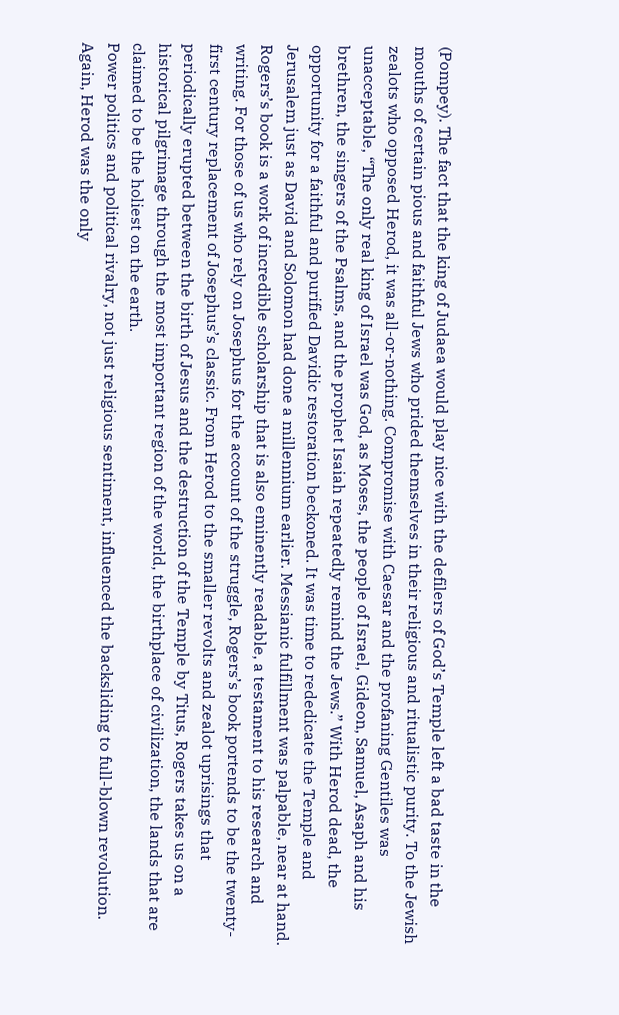(Pompey). The fact that the king of Judaea would play nice with the defilers of God’s Temple left a bad taste in the mouths of certain pious and faithful Jews who prided themselves in their religious and ritualistic purity. To the Jewish zealots who opposed Herod, it was all-or-nothing. Compromise with Caesar and the profaning Gentiles was unacceptable, “The only real king of Israel was God, as Moses, the people of Israel, Gideon, Samuel, Asaph and his brethren, the singers of the Psalms, and the prophet Isaiah repeatedly remind the Jews.” With Herod dead, the opportunity for a faithful and purified Davidic restoration beckoned. It was time to rededicate the Temple and Jerusalem just as David and Solomon had done a millennium earlier. Messianic fulfillment was palpable, near at hand.
Rogers’s book is a work of incredible scholarship that is also eminently readable, a testament to his research and writing. For those of us who rely on Josephus for the account of the struggle, Rogers’s book portends to be the twenty-first century replacement of Josephus’s classic. From Herod to the smaller revolts and zealot uprisings that periodically erupted between the birth of Jesus and the destruction of the Temple by Titus, Rogers takes us on a historical pilgrimage through the most important region of the world, the birthplace of civilization, the lands that are claimed to be the holiest on the earth.
Power politics and political rivalry, not just religious sentiment, influenced the backsliding to full-blown revolution. Again, Herod was the only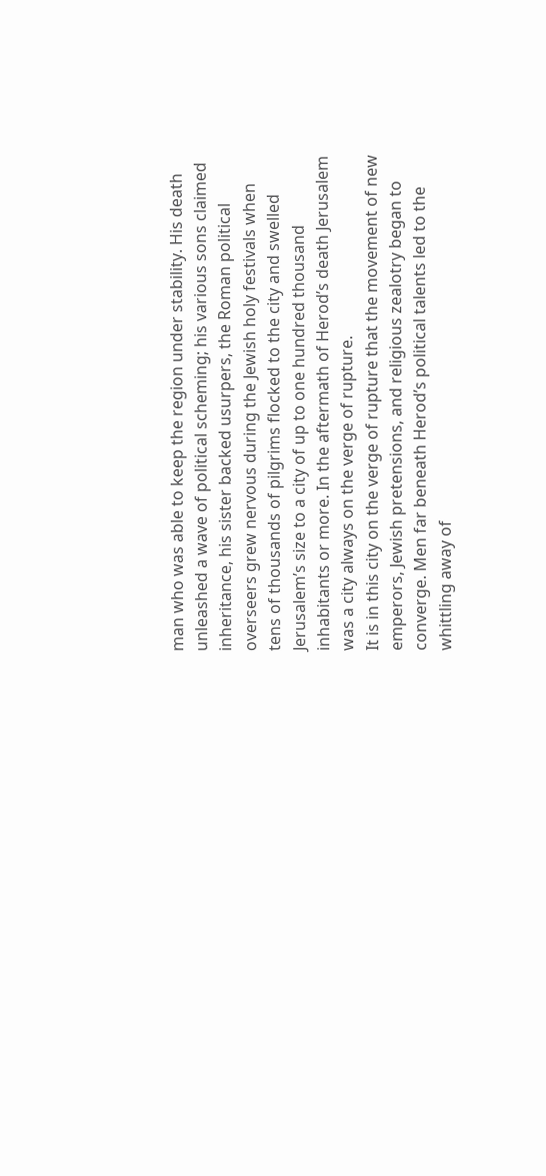man who was able to keep the region under stability. His death unleashed a wave of political scheming; his various sons claimed inheritance, his sister backed usurpers, the Roman political overseers grew nervous during the Jewish holy festivals when tens of thousands of pilgrims flocked to the city and swelled Jerusalem’s size to a city of up to one hundred thousand inhabitants or more. In the aftermath of Herod’s death Jerusalem was a city always on the verge of rupture.
It is in this city on the verge of rupture that the movement of new emperors, Jewish pretensions, and religious zealotry began to converge. Men far beneath Herod’s political talents led to the whittling away of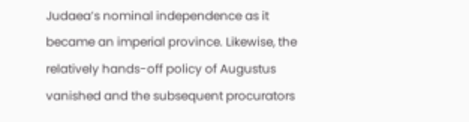Judaea’s nominal independence as it became an imperial province. Likewise, the relatively hands-off policy of Augustus vanished and the subsequent procurators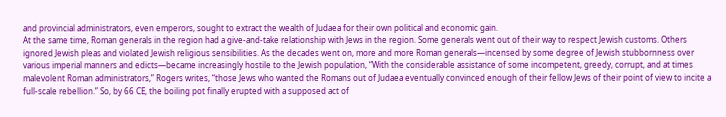and provincial administrators, even emperors, sought to extract the wealth of Judaea for their own political and economic gain.
At the same time, Roman generals in the region had a give-and-take relationship with Jews in the region. Some generals went out of their way to respect Jewish customs. Others ignored Jewish pleas and violated Jewish religious sensibilities. As the decades went on, more and more Roman generals—incensed by some degree of Jewish stubbornness over various imperial manners and edicts—became increasingly hostile to the Jewish population, “With the considerable assistance of some incompetent, greedy, corrupt, and at times malevolent Roman administrators,” Rogers writes, “those Jews who wanted the Romans out of Judaea eventually convinced enough of their fellow Jews of their point of view to incite a full-scale rebellion.” So, by 66 CE, the boiling pot finally erupted with a supposed act of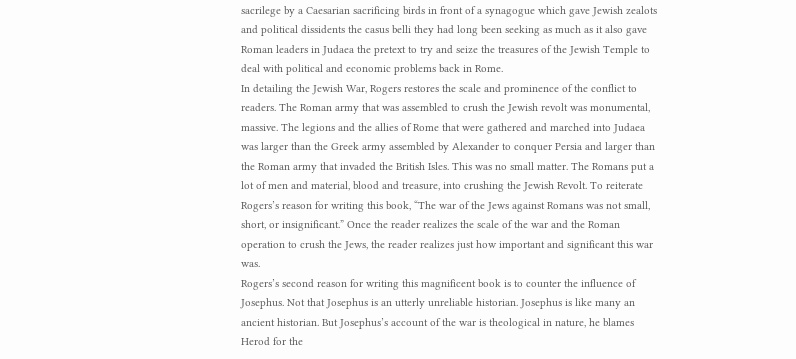sacrilege by a Caesarian sacrificing birds in front of a synagogue which gave Jewish zealots and political dissidents the casus belli they had long been seeking as much as it also gave Roman leaders in Judaea the pretext to try and seize the treasures of the Jewish Temple to deal with political and economic problems back in Rome.
In detailing the Jewish War, Rogers restores the scale and prominence of the conflict to readers. The Roman army that was assembled to crush the Jewish revolt was monumental, massive. The legions and the allies of Rome that were gathered and marched into Judaea was larger than the Greek army assembled by Alexander to conquer Persia and larger than the Roman army that invaded the British Isles. This was no small matter. The Romans put a lot of men and material, blood and treasure, into crushing the Jewish Revolt. To reiterate Rogers’s reason for writing this book, “The war of the Jews against Romans was not small, short, or insignificant.” Once the reader realizes the scale of the war and the Roman operation to crush the Jews, the reader realizes just how important and significant this war was.
Rogers’s second reason for writing this magnificent book is to counter the influence of Josephus. Not that Josephus is an utterly unreliable historian. Josephus is like many an ancient historian. But Josephus’s account of the war is theological in nature, he blames Herod for the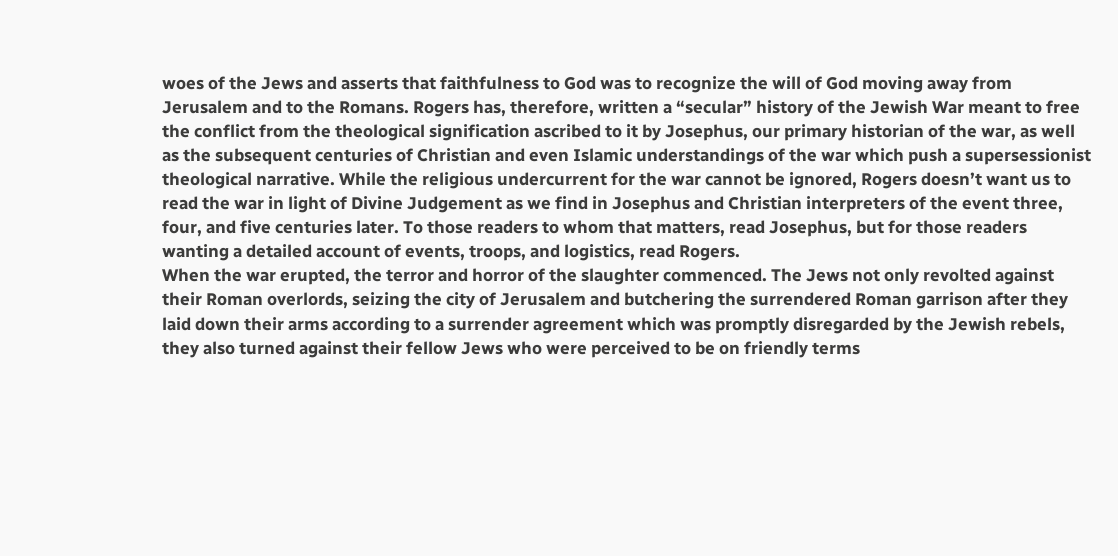woes of the Jews and asserts that faithfulness to God was to recognize the will of God moving away from Jerusalem and to the Romans. Rogers has, therefore, written a “secular” history of the Jewish War meant to free the conflict from the theological signification ascribed to it by Josephus, our primary historian of the war, as well as the subsequent centuries of Christian and even Islamic understandings of the war which push a supersessionist theological narrative. While the religious undercurrent for the war cannot be ignored, Rogers doesn’t want us to read the war in light of Divine Judgement as we find in Josephus and Christian interpreters of the event three, four, and five centuries later. To those readers to whom that matters, read Josephus, but for those readers wanting a detailed account of events, troops, and logistics, read Rogers.
When the war erupted, the terror and horror of the slaughter commenced. The Jews not only revolted against their Roman overlords, seizing the city of Jerusalem and butchering the surrendered Roman garrison after they laid down their arms according to a surrender agreement which was promptly disregarded by the Jewish rebels, they also turned against their fellow Jews who were perceived to be on friendly terms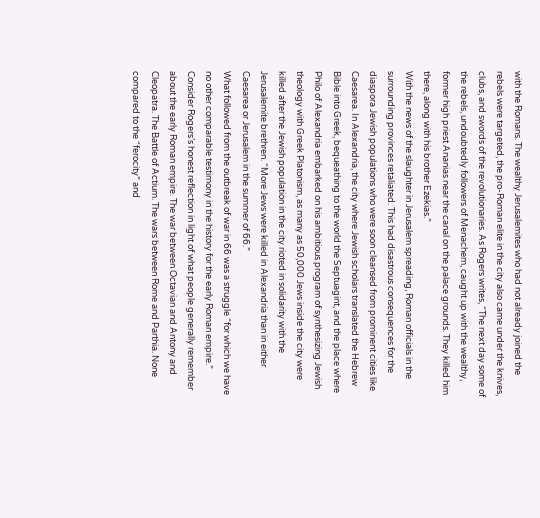with the Romans. The wealthy Jerusalemites who had not already joined the rebels were targeted, the pro-Roman elite in the city also came under the knives, clubs, and swords of the revolutionaries. As Rogers writes, “The next day some of the rebels, undoubtedly followers of Menachem, caught up with the wealthy, former high priest Ananias near the canal on the palace grounds. They killed him there, along with his brother Ezekias.”
With the news of the slaughter in Jerusalem spreading, Roman officials in the surrounding provinces retaliated. This had disastrous consequences for the diaspora Jewish populations who were soon cleansed from prominent cities like Caesarea. In Alexandria, the city where Jewish scholars translated the Hebrew Bible into Greek, bequeathing to the world the Septuagint, and the place where Philo of Alexandria embarked on his ambitious program of synthesizing Jewish theology with Greek Platonism, as many as 50,000 Jews inside the city were killed after the Jewish population in the city rioted in solidarity with the Jerusalemite brethren. “More Jews were killed in Alexandria than in either Caesarea or Jerusalem in the summer of 66.”
What followed from the outbreak of war in 66 was a struggle “for which we have no other comparable testimony in the history for the early Roman empire.” Consider Rogers’s honest reflection in light of what people generally remember about the early Roman empire. The war between Octavian and Antony and Cleopatra. The Battle of Actium. The wars between Rome and Parthia. None compared to the “ferocity” and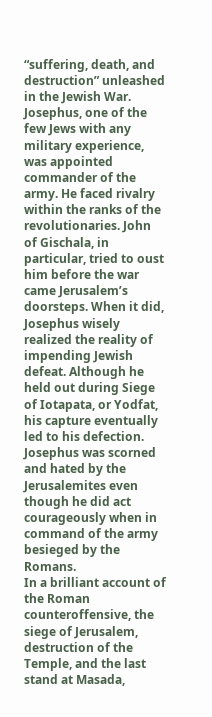“suffering, death, and destruction” unleashed in the Jewish War.
Josephus, one of the few Jews with any military experience, was appointed commander of the army. He faced rivalry within the ranks of the revolutionaries. John of Gischala, in particular, tried to oust him before the war came Jerusalem’s doorsteps. When it did, Josephus wisely realized the reality of impending Jewish defeat. Although he held out during Siege of Iotapata, or Yodfat, his capture eventually led to his defection. Josephus was scorned and hated by the Jerusalemites even though he did act courageously when in command of the army besieged by the Romans.
In a brilliant account of the Roman counteroffensive, the siege of Jerusalem, destruction of the Temple, and the last stand at Masada,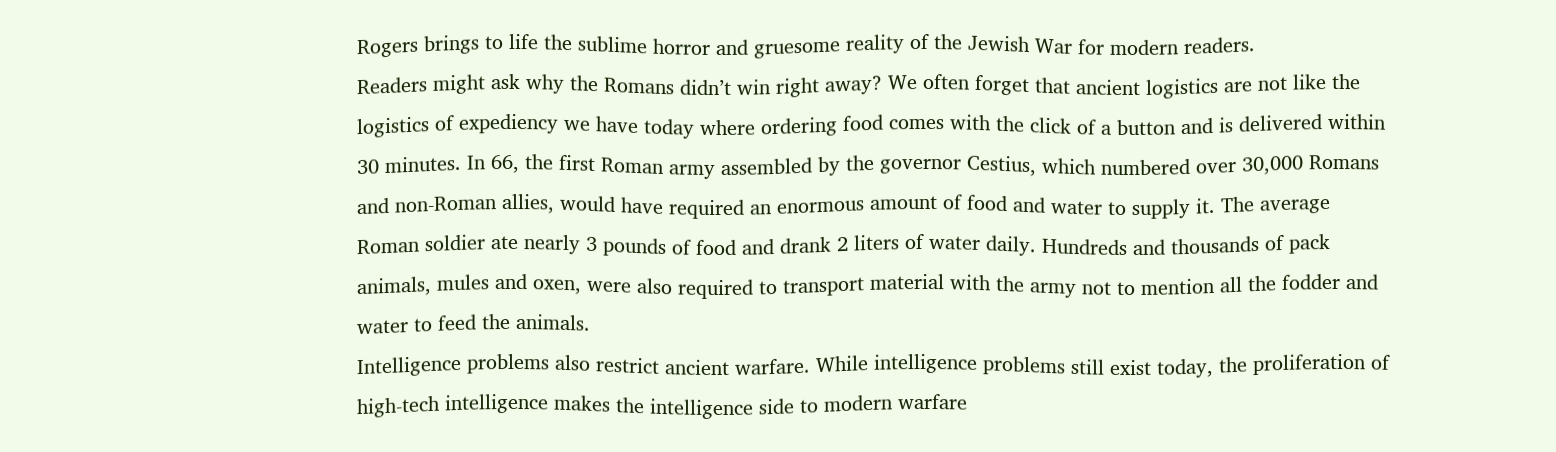Rogers brings to life the sublime horror and gruesome reality of the Jewish War for modern readers.
Readers might ask why the Romans didn’t win right away? We often forget that ancient logistics are not like the logistics of expediency we have today where ordering food comes with the click of a button and is delivered within 30 minutes. In 66, the first Roman army assembled by the governor Cestius, which numbered over 30,000 Romans and non-Roman allies, would have required an enormous amount of food and water to supply it. The average Roman soldier ate nearly 3 pounds of food and drank 2 liters of water daily. Hundreds and thousands of pack animals, mules and oxen, were also required to transport material with the army not to mention all the fodder and water to feed the animals.
Intelligence problems also restrict ancient warfare. While intelligence problems still exist today, the proliferation of high-tech intelligence makes the intelligence side to modern warfare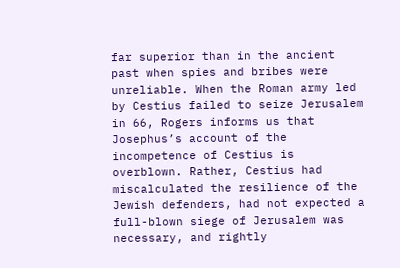far superior than in the ancient past when spies and bribes were unreliable. When the Roman army led by Cestius failed to seize Jerusalem in 66, Rogers informs us that Josephus’s account of the incompetence of Cestius is overblown. Rather, Cestius had miscalculated the resilience of the Jewish defenders, had not expected a full-blown siege of Jerusalem was necessary, and rightly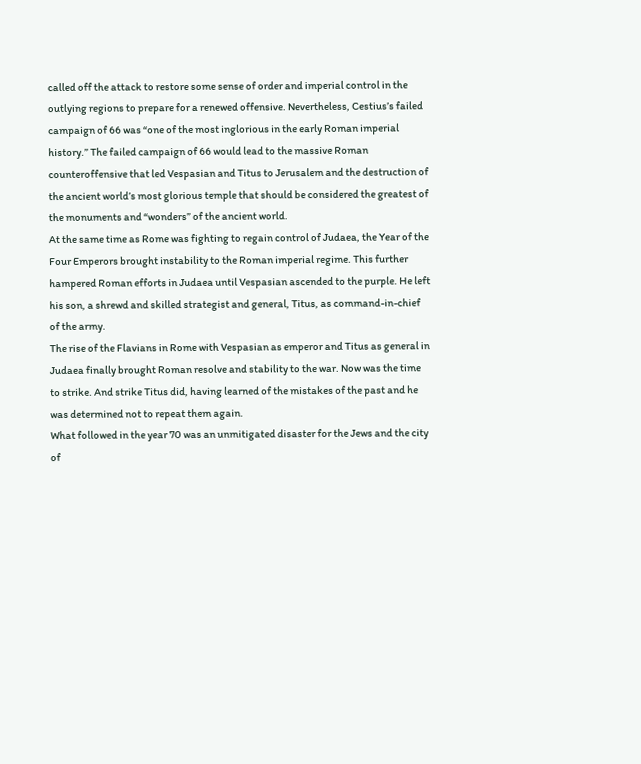called off the attack to restore some sense of order and imperial control in the outlying regions to prepare for a renewed offensive. Nevertheless, Cestius’s failed campaign of 66 was “one of the most inglorious in the early Roman imperial history.” The failed campaign of 66 would lead to the massive Roman counteroffensive that led Vespasian and Titus to Jerusalem and the destruction of the ancient world’s most glorious temple that should be considered the greatest of the monuments and “wonders” of the ancient world.
At the same time as Rome was fighting to regain control of Judaea, the Year of the Four Emperors brought instability to the Roman imperial regime. This further hampered Roman efforts in Judaea until Vespasian ascended to the purple. He left his son, a shrewd and skilled strategist and general, Titus, as command-in-chief of the army.
The rise of the Flavians in Rome with Vespasian as emperor and Titus as general in Judaea finally brought Roman resolve and stability to the war. Now was the time to strike. And strike Titus did, having learned of the mistakes of the past and he was determined not to repeat them again.
What followed in the year 70 was an unmitigated disaster for the Jews and the city of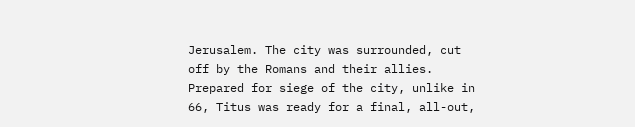Jerusalem. The city was surrounded, cut off by the Romans and their allies. Prepared for siege of the city, unlike in 66, Titus was ready for a final, all-out,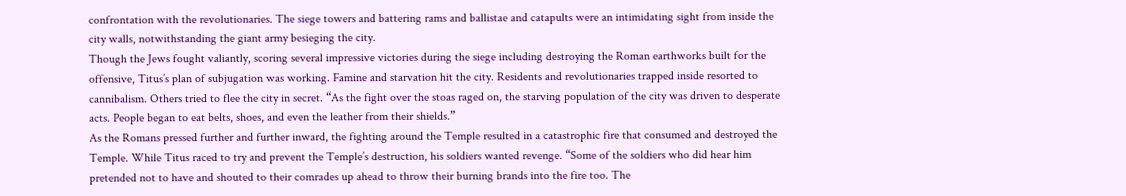confrontation with the revolutionaries. The siege towers and battering rams and ballistae and catapults were an intimidating sight from inside the city walls, notwithstanding the giant army besieging the city.
Though the Jews fought valiantly, scoring several impressive victories during the siege including destroying the Roman earthworks built for the offensive, Titus’s plan of subjugation was working. Famine and starvation hit the city. Residents and revolutionaries trapped inside resorted to cannibalism. Others tried to flee the city in secret. “As the fight over the stoas raged on, the starving population of the city was driven to desperate acts. People began to eat belts, shoes, and even the leather from their shields.”
As the Romans pressed further and further inward, the fighting around the Temple resulted in a catastrophic fire that consumed and destroyed the Temple. While Titus raced to try and prevent the Temple’s destruction, his soldiers wanted revenge. “Some of the soldiers who did hear him pretended not to have and shouted to their comrades up ahead to throw their burning brands into the fire too. The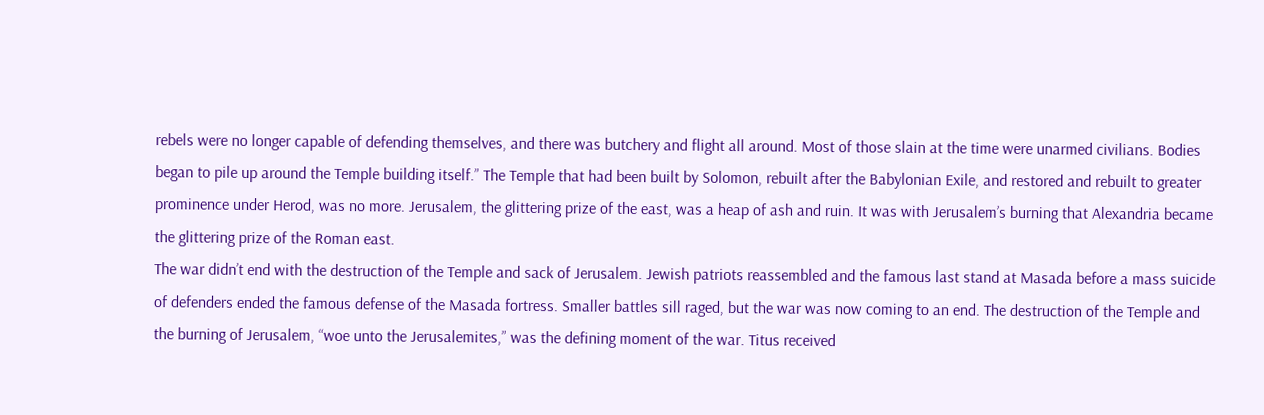rebels were no longer capable of defending themselves, and there was butchery and flight all around. Most of those slain at the time were unarmed civilians. Bodies began to pile up around the Temple building itself.” The Temple that had been built by Solomon, rebuilt after the Babylonian Exile, and restored and rebuilt to greater prominence under Herod, was no more. Jerusalem, the glittering prize of the east, was a heap of ash and ruin. It was with Jerusalem’s burning that Alexandria became the glittering prize of the Roman east.
The war didn’t end with the destruction of the Temple and sack of Jerusalem. Jewish patriots reassembled and the famous last stand at Masada before a mass suicide of defenders ended the famous defense of the Masada fortress. Smaller battles sill raged, but the war was now coming to an end. The destruction of the Temple and the burning of Jerusalem, “woe unto the Jerusalemites,” was the defining moment of the war. Titus received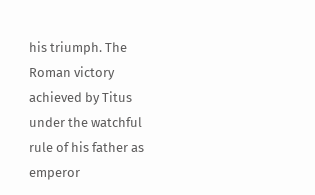his triumph. The Roman victory achieved by Titus under the watchful rule of his father as emperor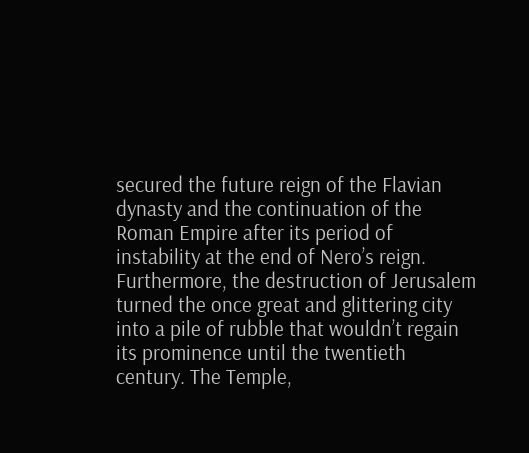secured the future reign of the Flavian dynasty and the continuation of the Roman Empire after its period of instability at the end of Nero’s reign. Furthermore, the destruction of Jerusalem turned the once great and glittering city into a pile of rubble that wouldn’t regain its prominence until the twentieth century. The Temple,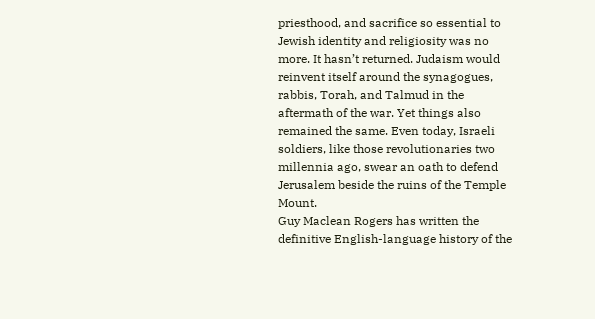priesthood, and sacrifice so essential to Jewish identity and religiosity was no more. It hasn’t returned. Judaism would reinvent itself around the synagogues, rabbis, Torah, and Talmud in the aftermath of the war. Yet things also remained the same. Even today, Israeli soldiers, like those revolutionaries two millennia ago, swear an oath to defend Jerusalem beside the ruins of the Temple Mount.
Guy Maclean Rogers has written the definitive English-language history of the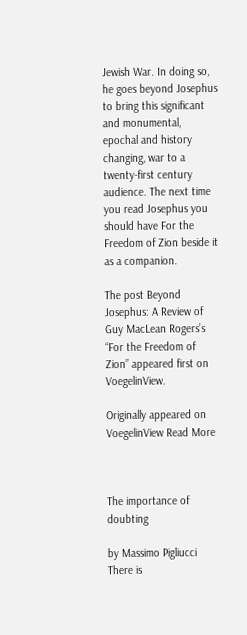Jewish War. In doing so, he goes beyond Josephus to bring this significant and monumental, epochal and history changing, war to a twenty-first century audience. The next time you read Josephus you should have For the Freedom of Zion beside it as a companion.

The post Beyond Josephus: A Review of Guy MacLean Rogers’s “For the Freedom of Zion” appeared first on VoegelinView.

Originally appeared on VoegelinView Read More



The importance of doubting

by Massimo Pigliucci There is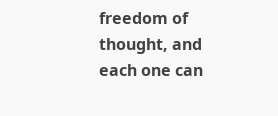freedom of thought, and each one can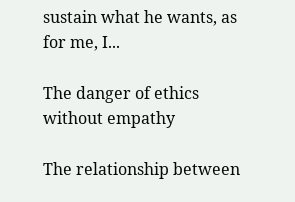sustain what he wants, as for me, I...

The danger of ethics without empathy

The relationship between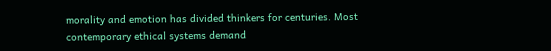morality and emotion has divided thinkers for centuries. Most contemporary ethical systems demand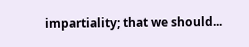impartiality; that we should...